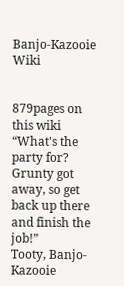Banjo-Kazooie Wiki


879pages on
this wiki
“What's the party for? Grunty got away, so get back up there and finish the job!”
Tooty, Banjo-Kazooie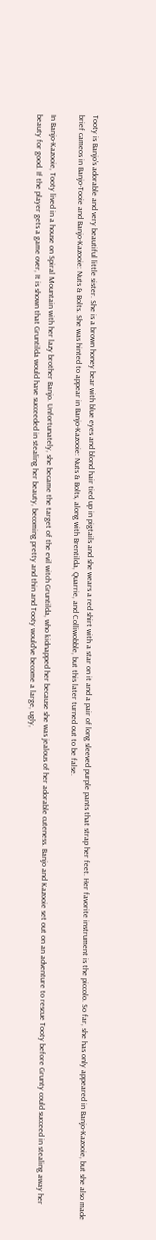Tooty is Banjo's adorable and very beautiful little sister. She is a brown honey bear with blue eyes and blond hair tied up in pigtails and she wears a red shirt with a star on it and a pair of long sleeved purple pants that strap her feet. Her favorite instrument is the piccolo. So far, she has only appeared in Banjo-Kazooie, but she also made brief cameos in Banjo-Tooie and Banjo-Kazooie: Nuts & Bolts. She was hinted to appear in Banjo-Kazooie: Nuts & Bolts, along with Brentilda, Quarrie, and Colliwobble, but this later turned out to be false.

In Banjo-Kazooie, Tooty lived in a house on Spiral Mountain with her lazy brother Banjo. Unfortunately, she became the target of the evil witch Gruntilda, who kidnapped her because she was jealous of her adorable cuteness. Banjo and Kazooie set out on an adventure to rescue Tooty before Grunty could succeed in stealing away her beauty for good. If the player gets a game over, It is shown that Gruntilda would have succeeded in stealing her beauty, becoming pretty and thin and Tooty would've become a large, ugly,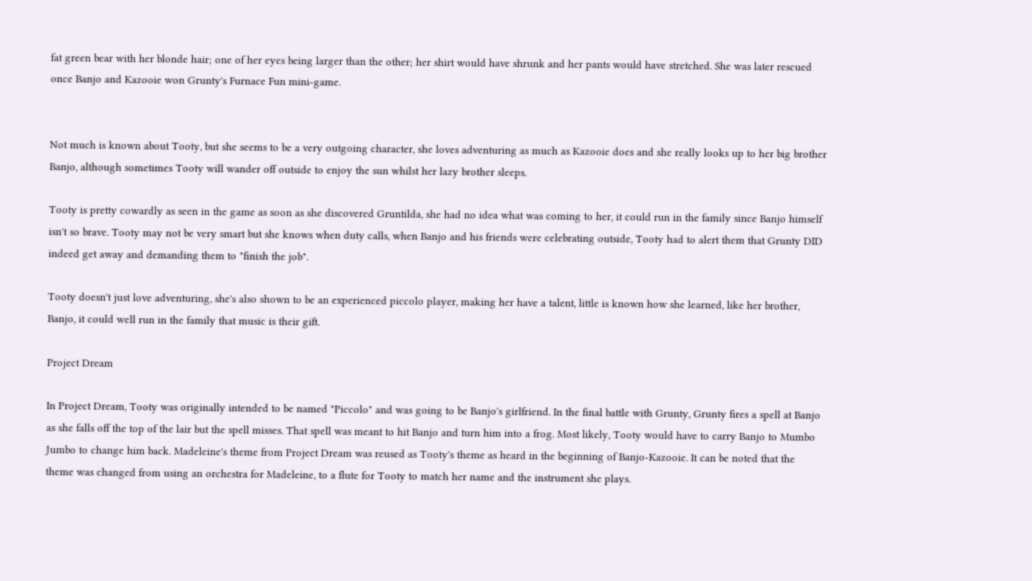fat green bear with her blonde hair; one of her eyes being larger than the other; her shirt would have shrunk and her pants would have stretched. She was later rescued once Banjo and Kazooie won Grunty's Furnace Fun mini-game.


Not much is known about Tooty, but she seems to be a very outgoing character, she loves adventuring as much as Kazooie does and she really looks up to her big brother Banjo, although sometimes Tooty will wander off outside to enjoy the sun whilst her lazy brother sleeps.

Tooty is pretty cowardly as seen in the game as soon as she discovered Gruntilda, she had no idea what was coming to her, it could run in the family since Banjo himself isn't so brave. Tooty may not be very smart but she knows when duty calls, when Banjo and his friends were celebrating outside, Tooty had to alert them that Grunty DID indeed get away and demanding them to "finish the job".

Tooty doesn't just love adventuring, she's also shown to be an experienced piccolo player, making her have a talent, little is known how she learned, like her brother, Banjo, it could well run in the family that music is their gift.

Project Dream

In Project Dream, Tooty was originally intended to be named "Piccolo" and was going to be Banjo's girlfriend. In the final battle with Grunty, Grunty fires a spell at Banjo as she falls off the top of the lair but the spell misses. That spell was meant to hit Banjo and turn him into a frog. Most likely, Tooty would have to carry Banjo to Mumbo Jumbo to change him back. Madeleine's theme from Project Dream was reused as Tooty's theme as heard in the beginning of Banjo-Kazooie. It can be noted that the theme was changed from using an orchestra for Madeleine, to a flute for Tooty to match her name and the instrument she plays.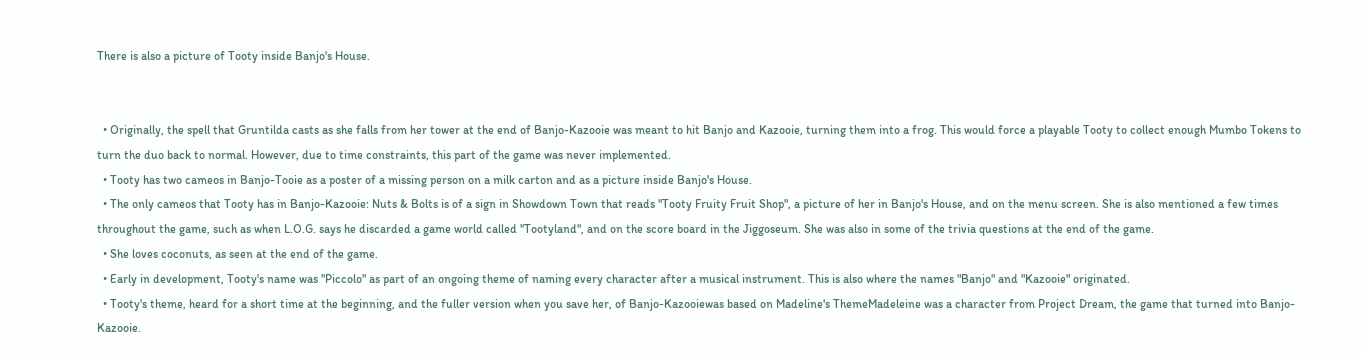There is also a picture of Tooty inside Banjo's House.


  • Originally, the spell that Gruntilda casts as she falls from her tower at the end of Banjo-Kazooie was meant to hit Banjo and Kazooie, turning them into a frog. This would force a playable Tooty to collect enough Mumbo Tokens to turn the duo back to normal. However, due to time constraints, this part of the game was never implemented.
  • Tooty has two cameos in Banjo-Tooie as a poster of a missing person on a milk carton and as a picture inside Banjo's House.
  • The only cameos that Tooty has in Banjo-Kazooie: Nuts & Bolts is of a sign in Showdown Town that reads "Tooty Fruity Fruit Shop", a picture of her in Banjo's House, and on the menu screen. She is also mentioned a few times throughout the game, such as when L.O.G. says he discarded a game world called "Tootyland", and on the score board in the Jiggoseum. She was also in some of the trivia questions at the end of the game.
  • She loves coconuts, as seen at the end of the game.
  • Early in development, Tooty's name was "Piccolo" as part of an ongoing theme of naming every character after a musical instrument. This is also where the names "Banjo" and "Kazooie" originated.
  • Tooty's theme, heard for a short time at the beginning, and the fuller version when you save her, of Banjo-Kazooiewas based on Madeline's ThemeMadeleine was a character from Project Dream, the game that turned into Banjo-Kazooie.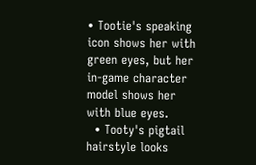• Tootie's speaking icon shows her with green eyes, but her in-game character model shows her with blue eyes.
  • Tooty's pigtail hairstyle looks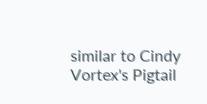similar to Cindy Vortex's Pigtail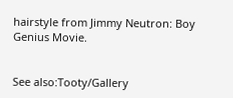hairstyle from Jimmy Neutron: Boy Genius Movie.


See also:Tooty/Gallery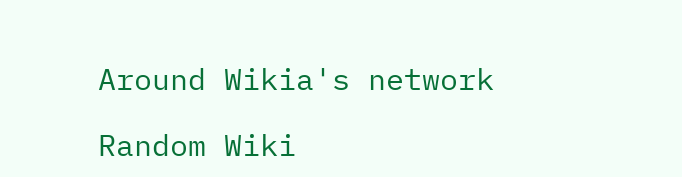Around Wikia's network

Random Wiki